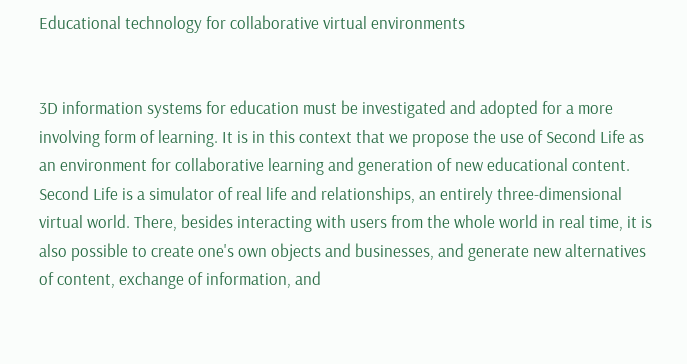Educational technology for collaborative virtual environments


3D information systems for education must be investigated and adopted for a more involving form of learning. It is in this context that we propose the use of Second Life as an environment for collaborative learning and generation of new educational content. Second Life is a simulator of real life and relationships, an entirely three-dimensional virtual world. There, besides interacting with users from the whole world in real time, it is also possible to create one's own objects and businesses, and generate new alternatives of content, exchange of information, and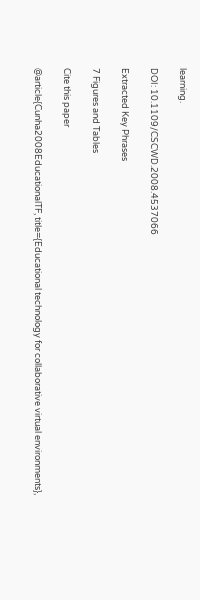learning.

DOI: 10.1109/CSCWD.2008.4537066

Extracted Key Phrases

7 Figures and Tables

Cite this paper

@article{Cunha2008EducationalTF, title={Educational technology for collaborative virtual environments},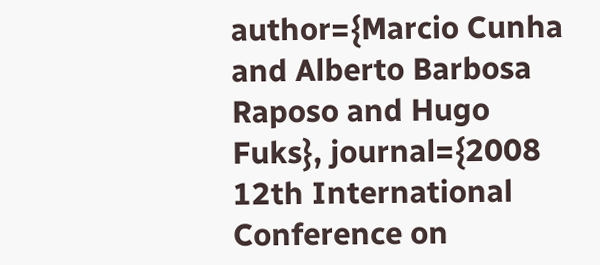author={Marcio Cunha and Alberto Barbosa Raposo and Hugo Fuks}, journal={2008 12th International Conference on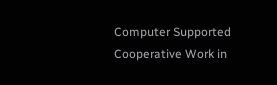Computer Supported Cooperative Work in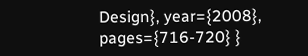Design}, year={2008}, pages={716-720} }